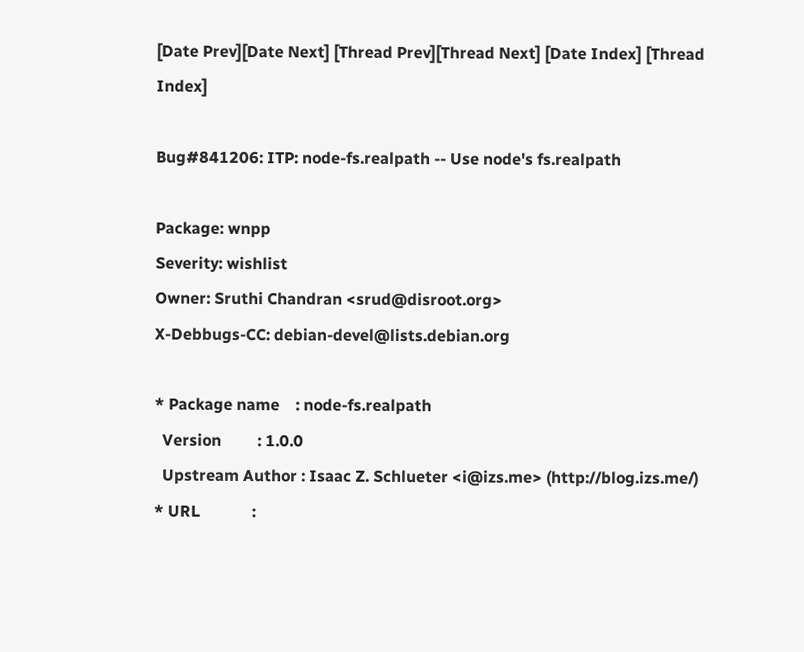[Date Prev][Date Next] [Thread Prev][Thread Next] [Date Index] [Thread Index]

Bug#841206: ITP: node-fs.realpath -- Use node's fs.realpath

Package: wnpp
Severity: wishlist
Owner: Sruthi Chandran <srud@disroot.org>
X-Debbugs-CC: debian-devel@lists.debian.org

* Package name    : node-fs.realpath
  Version         : 1.0.0
  Upstream Author : Isaac Z. Schlueter <i@izs.me> (http://blog.izs.me/)
* URL             :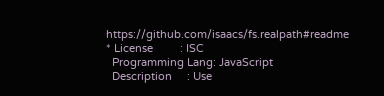https://github.com/isaacs/fs.realpath#readme
* License         : ISC
  Programming Lang: JavaScript
  Description     : Use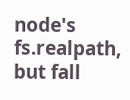node's fs.realpath, but fall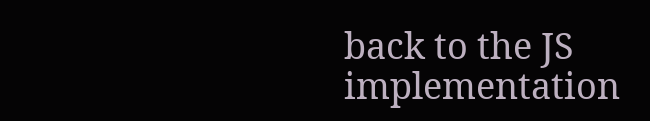back to the JS
implementation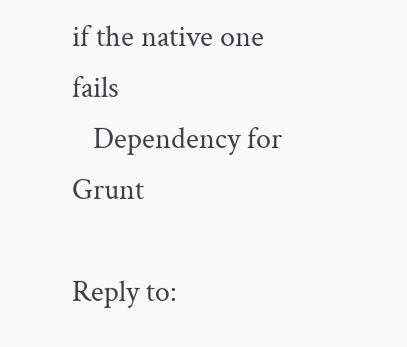if the native one fails
   Dependency for Grunt

Reply to: